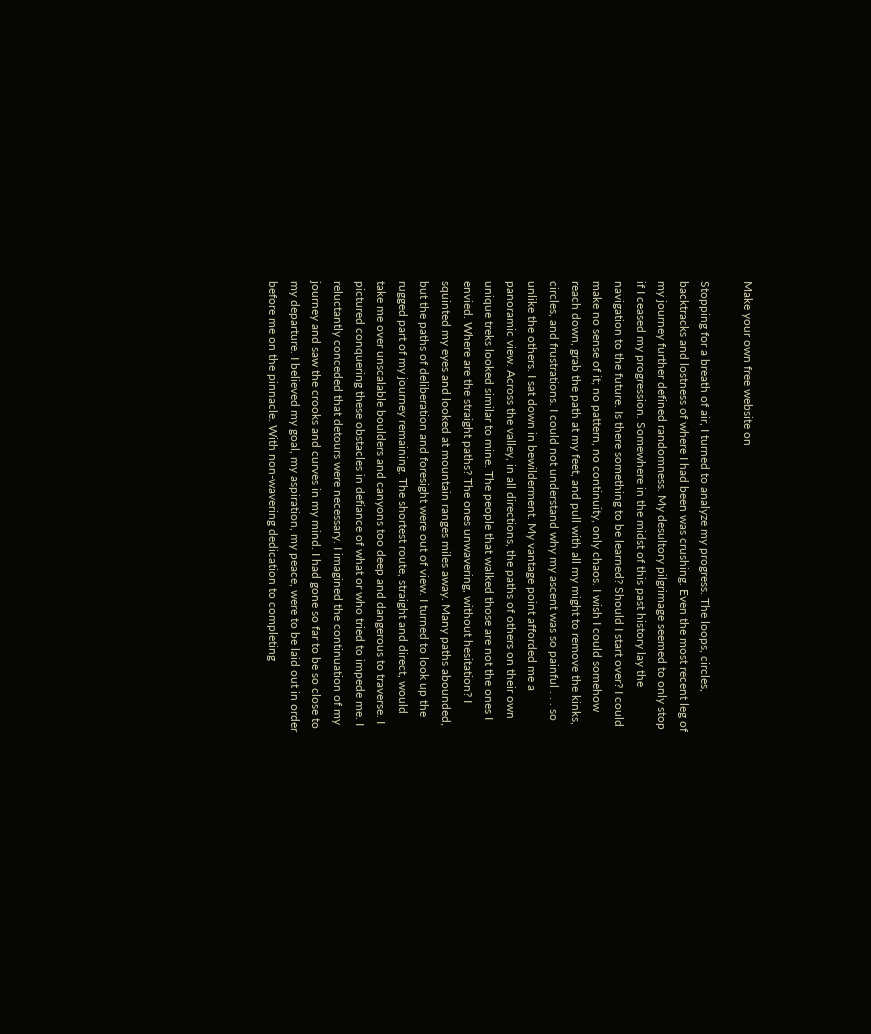Make your own free website on

Stopping for a breath of air, I turned to analyze my progress. The loops, circles, backtracks and lostness of where I had been was crushing. Even the most recent leg of my journey further defined randomness. My desultory pilgrimage seemed to only stop if I ceased my progression. Somewhere in the midst of this past history lay the navigation to the future. Is there something to be learned? Should I start over? I could make no sense of it; no pattern, no continuity, only chaos. I wish I could somehow reach down, grab the path at my feet, and pull with all my might to remove the kinks, circles, and frustrations. I could not understand why my ascent was so painful . . . so unlike the others. I sat down in bewilderment. My vantage point afforded me a panoramic view. Across the valley, in all directions, the paths of others on their own unique treks looked similar to mine. The people that walked those are not the ones I envied. Where are the straight paths? The ones unwavering, without hesitation? I squinted my eyes and looked at mountain ranges miles away. Many paths abounded, but the paths of deliberation and foresight were out of view. I turned to look up the rugged part of my journey remaining. The shortest route, straight and direct, would take me over unscalable boulders and canyons too deep and dangerous to traverse. I pictured conquering these obstacles in defiance of what or who tried to impede me. I reluctantly conceded that detours were necessary. I imagined the continuation of my journey and saw the crooks and curves in my mind. I had gone so far to be so close to my departure. I believed my goal, my aspiration, my peace, were to be laid out in order before me on the pinnacle. With non-wavering dedication to completing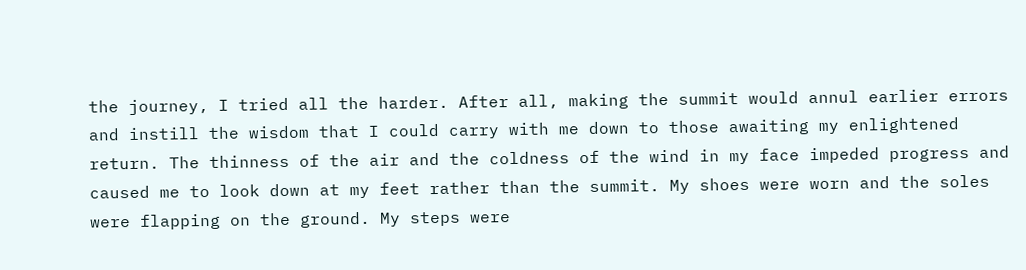the journey, I tried all the harder. After all, making the summit would annul earlier errors and instill the wisdom that I could carry with me down to those awaiting my enlightened return. The thinness of the air and the coldness of the wind in my face impeded progress and caused me to look down at my feet rather than the summit. My shoes were worn and the soles were flapping on the ground. My steps were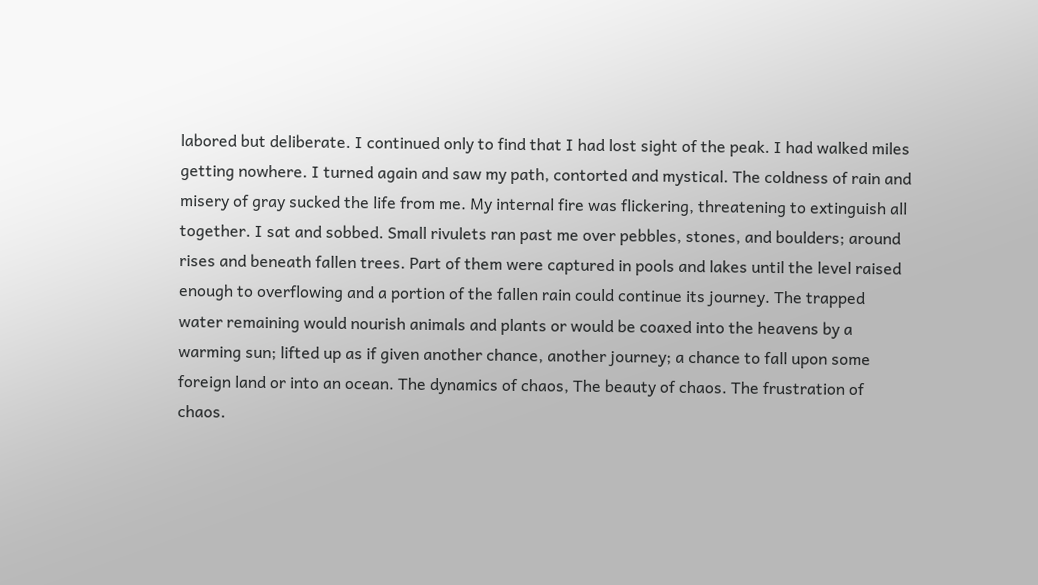labored but deliberate. I continued only to find that I had lost sight of the peak. I had walked miles getting nowhere. I turned again and saw my path, contorted and mystical. The coldness of rain and misery of gray sucked the life from me. My internal fire was flickering, threatening to extinguish all together. I sat and sobbed. Small rivulets ran past me over pebbles, stones, and boulders; around rises and beneath fallen trees. Part of them were captured in pools and lakes until the level raised enough to overflowing and a portion of the fallen rain could continue its journey. The trapped water remaining would nourish animals and plants or would be coaxed into the heavens by a warming sun; lifted up as if given another chance, another journey; a chance to fall upon some foreign land or into an ocean. The dynamics of chaos, The beauty of chaos. The frustration of chaos.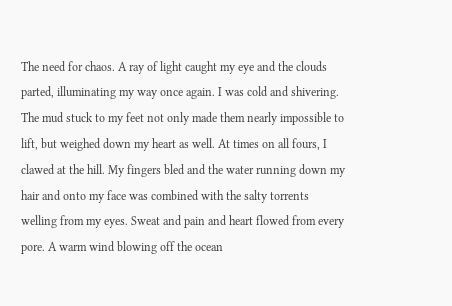The need for chaos. A ray of light caught my eye and the clouds parted, illuminating my way once again. I was cold and shivering. The mud stuck to my feet not only made them nearly impossible to lift, but weighed down my heart as well. At times on all fours, I clawed at the hill. My fingers bled and the water running down my hair and onto my face was combined with the salty torrents welling from my eyes. Sweat and pain and heart flowed from every pore. A warm wind blowing off the ocean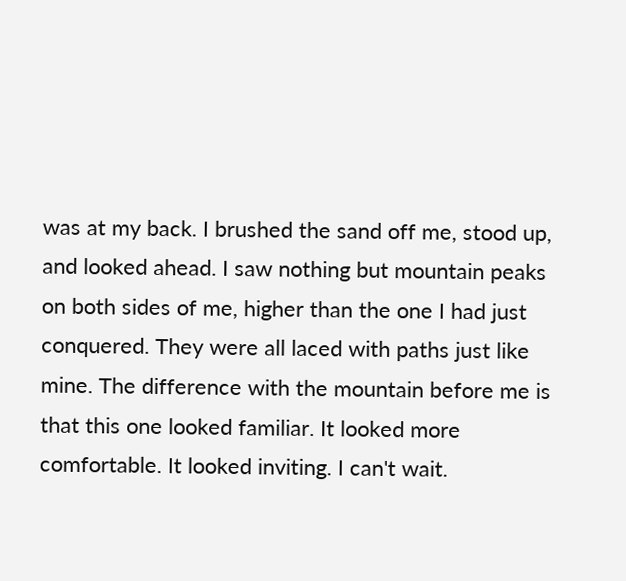was at my back. I brushed the sand off me, stood up, and looked ahead. I saw nothing but mountain peaks on both sides of me, higher than the one I had just conquered. They were all laced with paths just like mine. The difference with the mountain before me is that this one looked familiar. It looked more comfortable. It looked inviting. I can't wait.